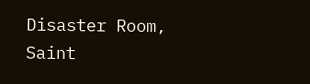Disaster Room, Saint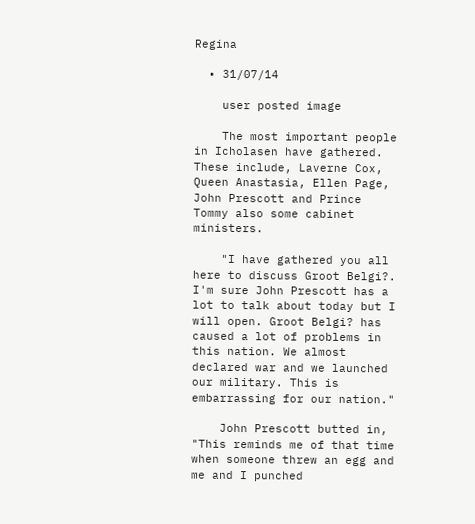Regina

  • 31/07/14

    user posted image

    The most important people in Icholasen have gathered. These include, Laverne Cox, Queen Anastasia, Ellen Page, John Prescott and Prince Tommy also some cabinet ministers.

    "I have gathered you all here to discuss Groot Belgi?. I'm sure John Prescott has a lot to talk about today but I will open. Groot Belgi? has caused a lot of problems in this nation. We almost declared war and we launched our military. This is embarrassing for our nation."

    John Prescott butted in, "This reminds me of that time when someone threw an egg and me and I punched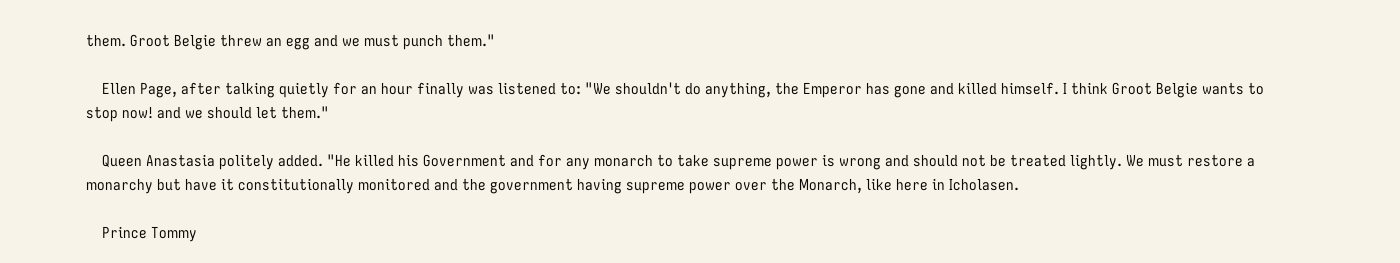them. Groot Belgie threw an egg and we must punch them."

    Ellen Page, after talking quietly for an hour finally was listened to: "We shouldn't do anything, the Emperor has gone and killed himself. I think Groot Belgie wants to stop now! and we should let them."

    Queen Anastasia politely added. "He killed his Government and for any monarch to take supreme power is wrong and should not be treated lightly. We must restore a monarchy but have it constitutionally monitored and the government having supreme power over the Monarch, like here in Icholasen.

    Prince Tommy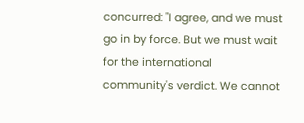concurred: "I agree, and we must go in by force. But we must wait for the international community's verdict. We cannot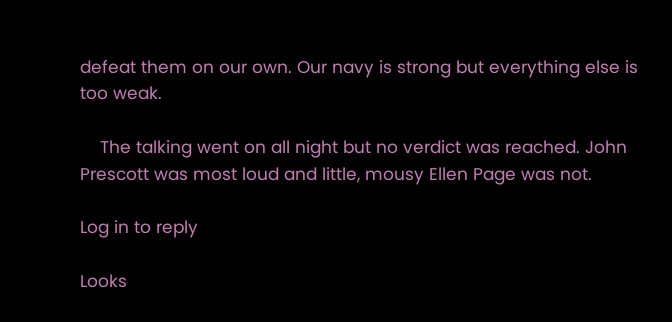defeat them on our own. Our navy is strong but everything else is too weak.

    The talking went on all night but no verdict was reached. John Prescott was most loud and little, mousy Ellen Page was not.

Log in to reply

Looks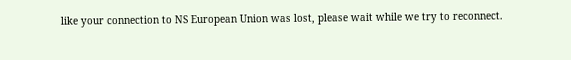like your connection to NS European Union was lost, please wait while we try to reconnect.